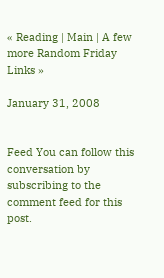« Reading | Main | A few more Random Friday Links »

January 31, 2008


Feed You can follow this conversation by subscribing to the comment feed for this post.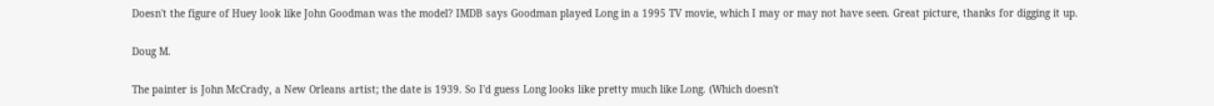Doesn't the figure of Huey look like John Goodman was the model? IMDB says Goodman played Long in a 1995 TV movie, which I may or may not have seen. Great picture, thanks for digging it up.

Doug M.

The painter is John McCrady, a New Orleans artist; the date is 1939. So I'd guess Long looks like pretty much like Long. (Which doesn't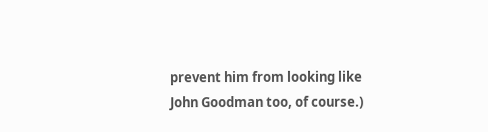prevent him from looking like John Goodman too, of course.)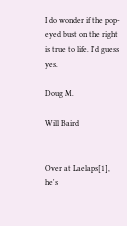I do wonder if the pop-eyed bust on the right is true to life. I'd guess yes.

Doug M.

Will Baird


Over at Laelaps[1], he's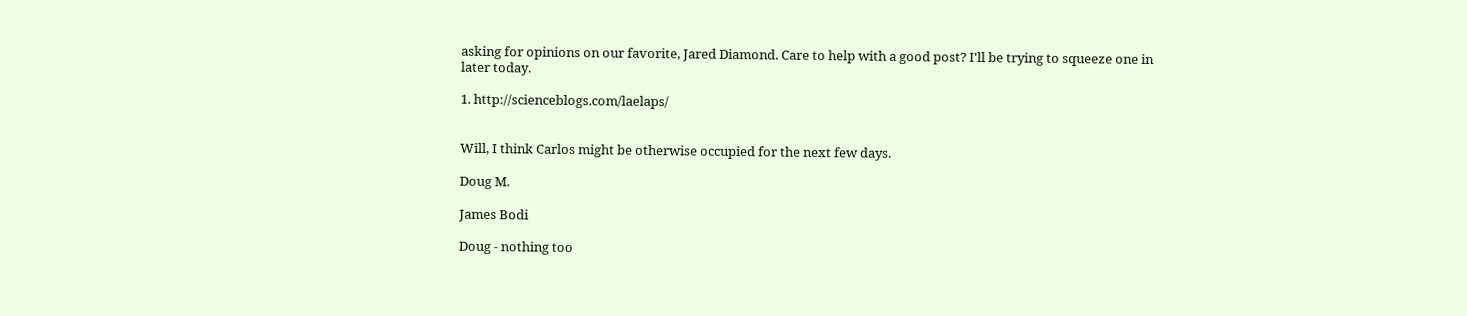asking for opinions on our favorite, Jared Diamond. Care to help with a good post? I'll be trying to squeeze one in later today.

1. http://scienceblogs.com/laelaps/


Will, I think Carlos might be otherwise occupied for the next few days.

Doug M.

James Bodi

Doug - nothing too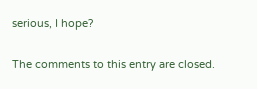serious, I hope?

The comments to this entry are closed.